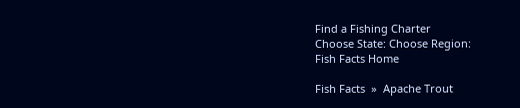Find a Fishing Charter
Choose State: Choose Region:
Fish Facts Home

Fish Facts  »  Apache Trout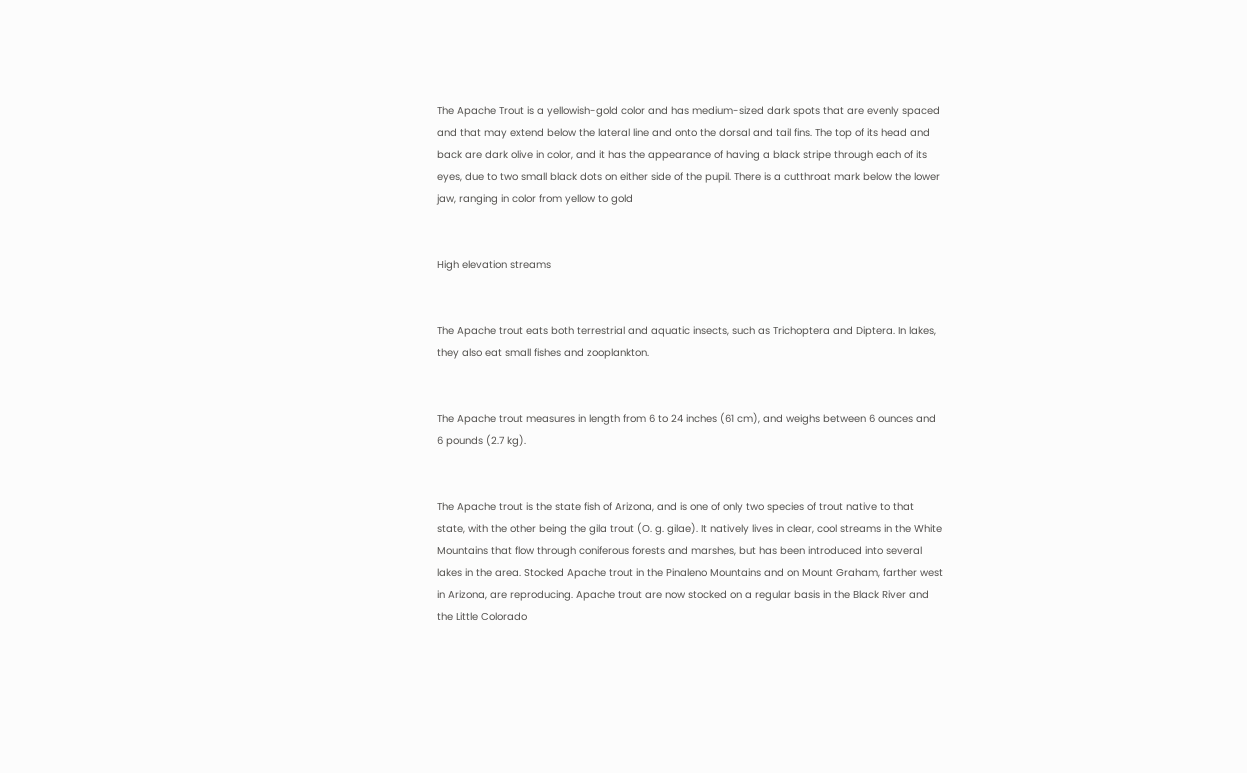The Apache Trout is a yellowish-gold color and has medium-sized dark spots that are evenly spaced and that may extend below the lateral line and onto the dorsal and tail fins. The top of its head and back are dark olive in color, and it has the appearance of having a black stripe through each of its eyes, due to two small black dots on either side of the pupil. There is a cutthroat mark below the lower jaw, ranging in color from yellow to gold


High elevation streams


The Apache trout eats both terrestrial and aquatic insects, such as Trichoptera and Diptera. In lakes, they also eat small fishes and zooplankton.


The Apache trout measures in length from 6 to 24 inches (61 cm), and weighs between 6 ounces and 6 pounds (2.7 kg).


The Apache trout is the state fish of Arizona, and is one of only two species of trout native to that state, with the other being the gila trout (O. g. gilae). It natively lives in clear, cool streams in the White Mountains that flow through coniferous forests and marshes, but has been introduced into several lakes in the area. Stocked Apache trout in the Pinaleno Mountains and on Mount Graham, farther west in Arizona, are reproducing. Apache trout are now stocked on a regular basis in the Black River and the Little Colorado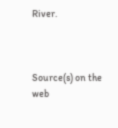River.



Source(s) on the web